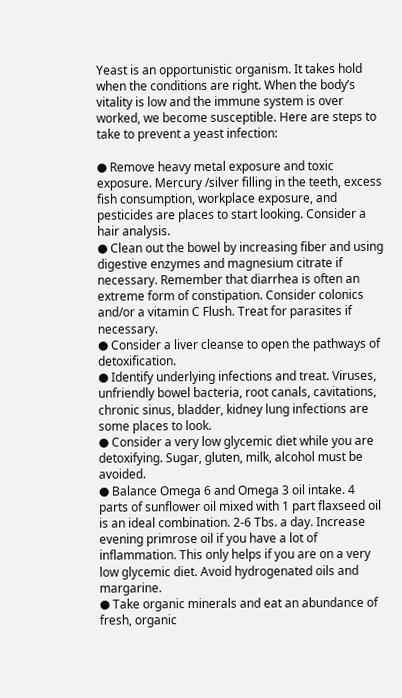Yeast is an opportunistic organism. It takes hold when the conditions are right. When the body’s vitality is low and the immune system is over worked, we become susceptible. Here are steps to take to prevent a yeast infection:

● Remove heavy metal exposure and toxic exposure. Mercury /silver filling in the teeth, excess fish consumption, workplace exposure, and pesticides are places to start looking. Consider a hair analysis.
● Clean out the bowel by increasing fiber and using digestive enzymes and magnesium citrate if necessary. Remember that diarrhea is often an extreme form of constipation. Consider colonics and/or a vitamin C Flush. Treat for parasites if necessary.
● Consider a liver cleanse to open the pathways of detoxification.
● Identify underlying infections and treat. Viruses, unfriendly bowel bacteria, root canals, cavitations, chronic sinus, bladder, kidney lung infections are some places to look.
● Consider a very low glycemic diet while you are detoxifying. Sugar, gluten, milk, alcohol must be avoided.
● Balance Omega 6 and Omega 3 oil intake. 4 parts of sunflower oil mixed with 1 part flaxseed oil is an ideal combination. 2-6 Tbs. a day. Increase evening primrose oil if you have a lot of inflammation. This only helps if you are on a very low glycemic diet. Avoid hydrogenated oils and margarine.
● Take organic minerals and eat an abundance of fresh, organic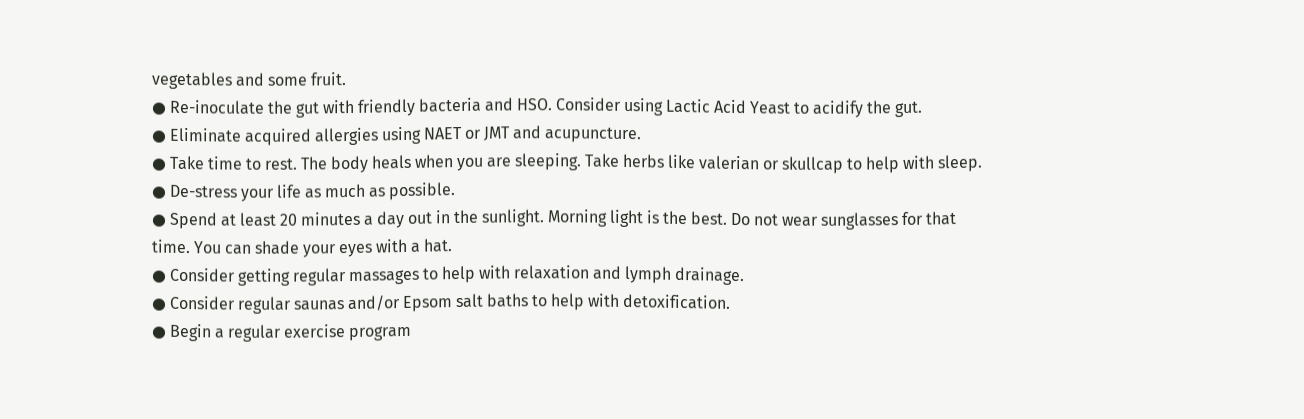vegetables and some fruit.
● Re-inoculate the gut with friendly bacteria and HSO. Consider using Lactic Acid Yeast to acidify the gut.
● Eliminate acquired allergies using NAET or JMT and acupuncture.
● Take time to rest. The body heals when you are sleeping. Take herbs like valerian or skullcap to help with sleep.
● De-stress your life as much as possible.
● Spend at least 20 minutes a day out in the sunlight. Morning light is the best. Do not wear sunglasses for that time. You can shade your eyes with a hat.
● Consider getting regular massages to help with relaxation and lymph drainage.
● Consider regular saunas and/or Epsom salt baths to help with detoxification.
● Begin a regular exercise program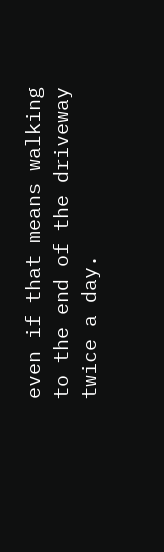even if that means walking to the end of the driveway twice a day.